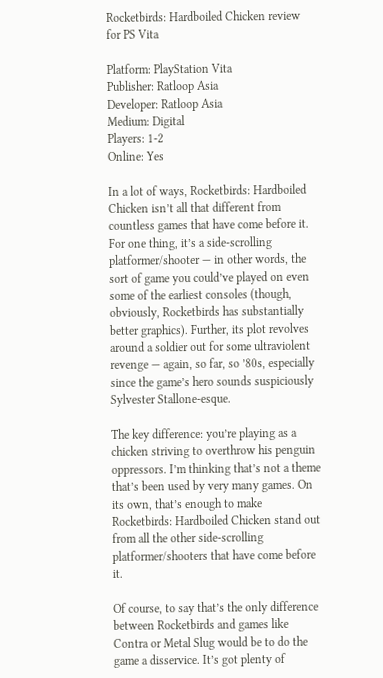Rocketbirds: Hardboiled Chicken review for PS Vita

Platform: PlayStation Vita
Publisher: Ratloop Asia
Developer: Ratloop Asia
Medium: Digital
Players: 1-2
Online: Yes

In a lot of ways, Rocketbirds: Hardboiled Chicken isn’t all that different from countless games that have come before it. For one thing, it’s a side-scrolling platformer/shooter — in other words, the sort of game you could’ve played on even some of the earliest consoles (though, obviously, Rocketbirds has substantially better graphics). Further, its plot revolves around a soldier out for some ultraviolent revenge — again, so far, so ’80s, especially since the game’s hero sounds suspiciously Sylvester Stallone-esque.

The key difference: you’re playing as a chicken striving to overthrow his penguin oppressors. I’m thinking that’s not a theme that’s been used by very many games. On its own, that’s enough to make Rocketbirds: Hardboiled Chicken stand out from all the other side-scrolling platformer/shooters that have come before it.

Of course, to say that’s the only difference between Rocketbirds and games like Contra or Metal Slug would be to do the game a disservice. It’s got plenty of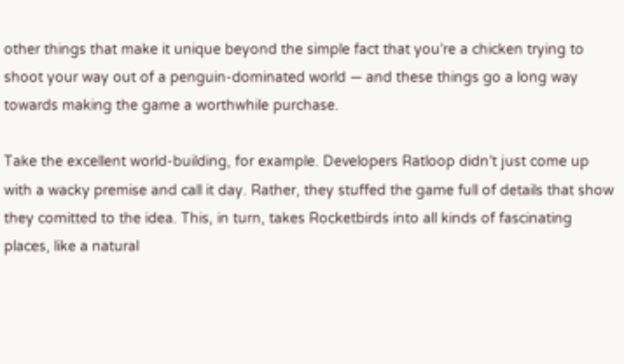other things that make it unique beyond the simple fact that you’re a chicken trying to shoot your way out of a penguin-dominated world — and these things go a long way towards making the game a worthwhile purchase.

Take the excellent world-building, for example. Developers Ratloop didn’t just come up with a wacky premise and call it day. Rather, they stuffed the game full of details that show they comitted to the idea. This, in turn, takes Rocketbirds into all kinds of fascinating places, like a natural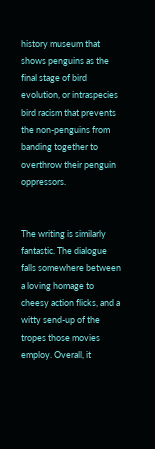history museum that shows penguins as the final stage of bird evolution, or intraspecies bird racism that prevents the non-penguins from banding together to overthrow their penguin oppressors.


The writing is similarly fantastic. The dialogue falls somewhere between a loving homage to cheesy action flicks, and a witty send-up of the tropes those movies employ. Overall, it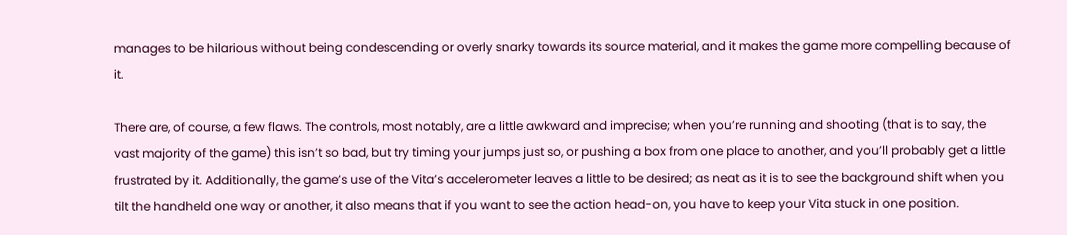manages to be hilarious without being condescending or overly snarky towards its source material, and it makes the game more compelling because of it.

There are, of course, a few flaws. The controls, most notably, are a little awkward and imprecise; when you’re running and shooting (that is to say, the vast majority of the game) this isn’t so bad, but try timing your jumps just so, or pushing a box from one place to another, and you’ll probably get a little frustrated by it. Additionally, the game’s use of the Vita’s accelerometer leaves a little to be desired; as neat as it is to see the background shift when you tilt the handheld one way or another, it also means that if you want to see the action head-on, you have to keep your Vita stuck in one position.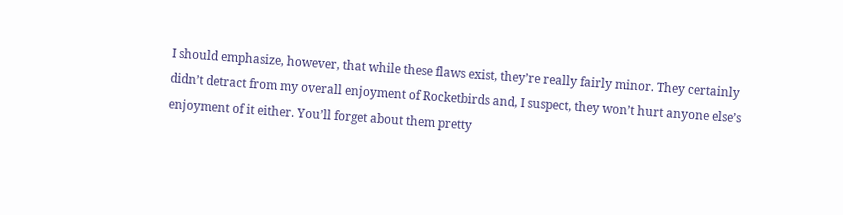I should emphasize, however, that while these flaws exist, they’re really fairly minor. They certainly didn’t detract from my overall enjoyment of Rocketbirds and, I suspect, they won’t hurt anyone else’s enjoyment of it either. You’ll forget about them pretty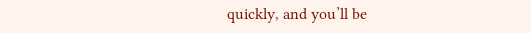quickly, and you’ll be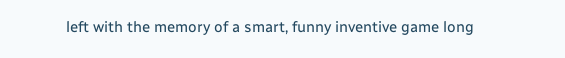left with the memory of a smart, funny inventive game long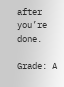after you’re done.

Grade: A